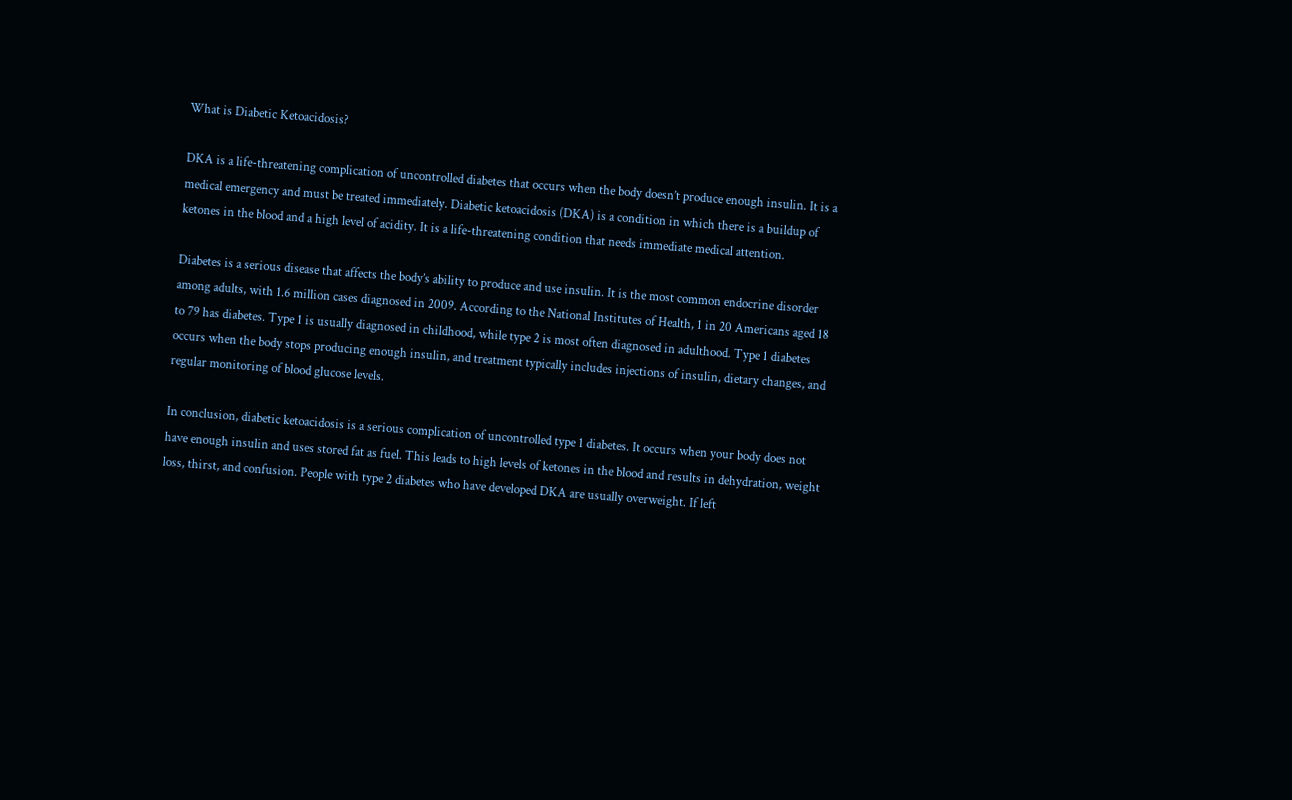What is Diabetic Ketoacidosis?

DKA is a life-threatening complication of uncontrolled diabetes that occurs when the body doesn’t produce enough insulin. It is a medical emergency and must be treated immediately. Diabetic ketoacidosis (DKA) is a condition in which there is a buildup of ketones in the blood and a high level of acidity. It is a life-threatening condition that needs immediate medical attention.

Diabetes is a serious disease that affects the body’s ability to produce and use insulin. It is the most common endocrine disorder among adults, with 1.6 million cases diagnosed in 2009. According to the National Institutes of Health, 1 in 20 Americans aged 18 to 79 has diabetes. Type 1 is usually diagnosed in childhood, while type 2 is most often diagnosed in adulthood. Type 1 diabetes occurs when the body stops producing enough insulin, and treatment typically includes injections of insulin, dietary changes, and regular monitoring of blood glucose levels.

In conclusion, diabetic ketoacidosis is a serious complication of uncontrolled type 1 diabetes. It occurs when your body does not have enough insulin and uses stored fat as fuel. This leads to high levels of ketones in the blood and results in dehydration, weight loss, thirst, and confusion. People with type 2 diabetes who have developed DKA are usually overweight. If left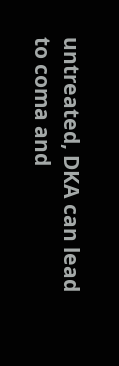untreated, DKA can lead to coma and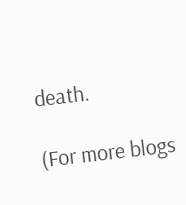death.

(For more blogs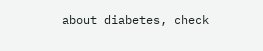about diabetes, check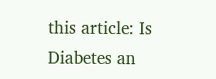this article: Is Diabetes an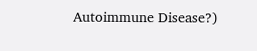Autoimmune Disease?)